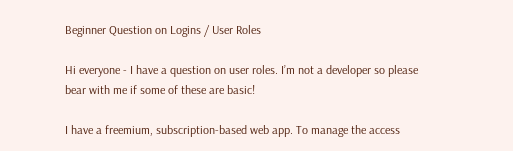Beginner Question on Logins / User Roles

Hi everyone - I have a question on user roles. I’m not a developer so please bear with me if some of these are basic!

I have a freemium, subscription-based web app. To manage the access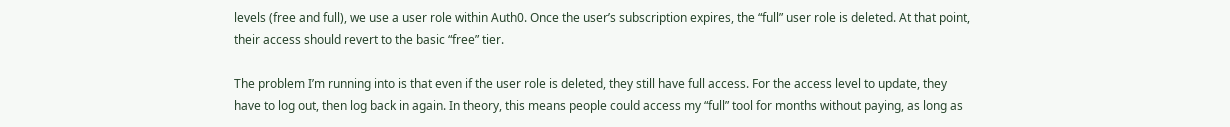levels (free and full), we use a user role within Auth0. Once the user’s subscription expires, the “full” user role is deleted. At that point, their access should revert to the basic “free” tier.

The problem I’m running into is that even if the user role is deleted, they still have full access. For the access level to update, they have to log out, then log back in again. In theory, this means people could access my “full” tool for months without paying, as long as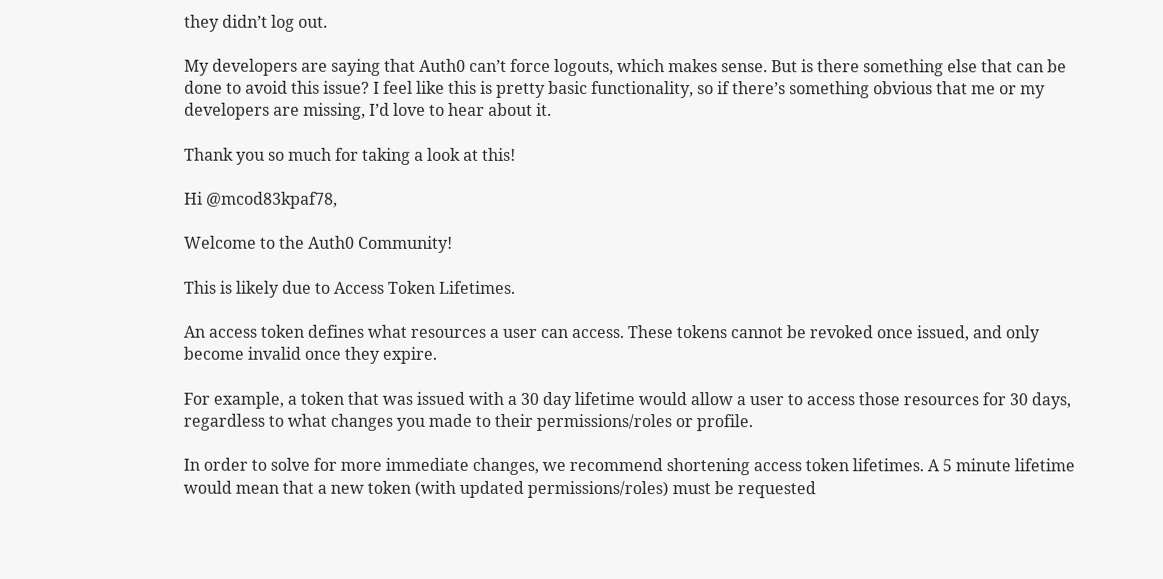they didn’t log out.

My developers are saying that Auth0 can’t force logouts, which makes sense. But is there something else that can be done to avoid this issue? I feel like this is pretty basic functionality, so if there’s something obvious that me or my developers are missing, I’d love to hear about it.

Thank you so much for taking a look at this!

Hi @mcod83kpaf78,

Welcome to the Auth0 Community!

This is likely due to Access Token Lifetimes.

An access token defines what resources a user can access. These tokens cannot be revoked once issued, and only become invalid once they expire.

For example, a token that was issued with a 30 day lifetime would allow a user to access those resources for 30 days, regardless to what changes you made to their permissions/roles or profile.

In order to solve for more immediate changes, we recommend shortening access token lifetimes. A 5 minute lifetime would mean that a new token (with updated permissions/roles) must be requested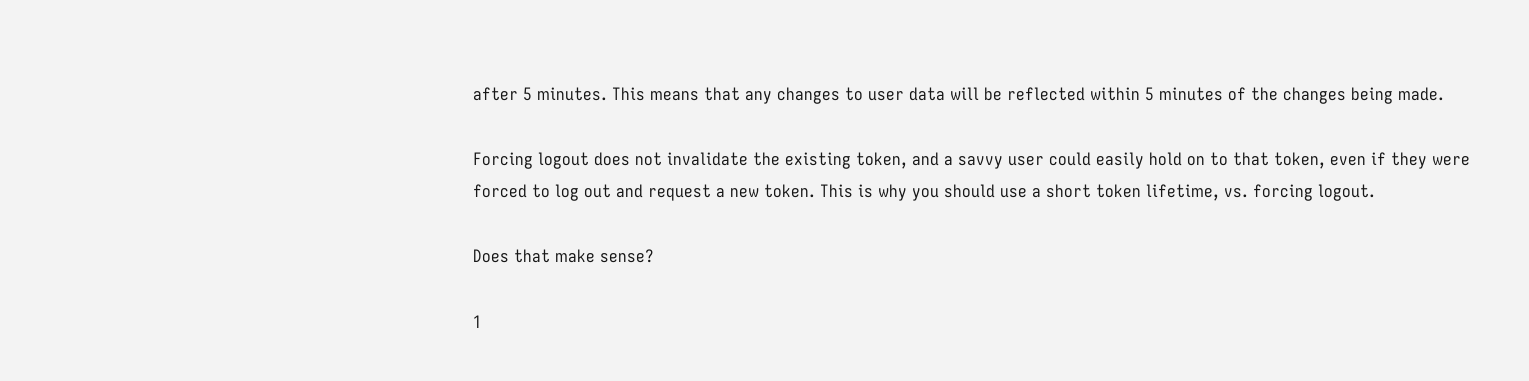after 5 minutes. This means that any changes to user data will be reflected within 5 minutes of the changes being made.

Forcing logout does not invalidate the existing token, and a savvy user could easily hold on to that token, even if they were forced to log out and request a new token. This is why you should use a short token lifetime, vs. forcing logout.

Does that make sense?

1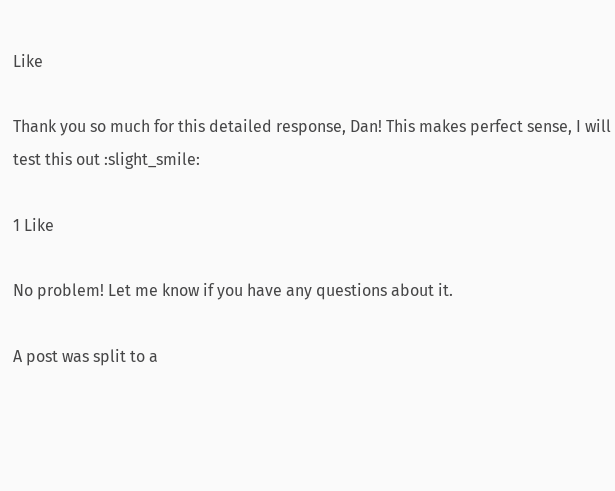Like

Thank you so much for this detailed response, Dan! This makes perfect sense, I will test this out :slight_smile:

1 Like

No problem! Let me know if you have any questions about it.

A post was split to a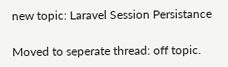new topic: Laravel Session Persistance

Moved to seperate thread: off topic.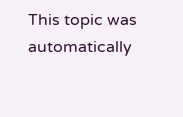This topic was automatically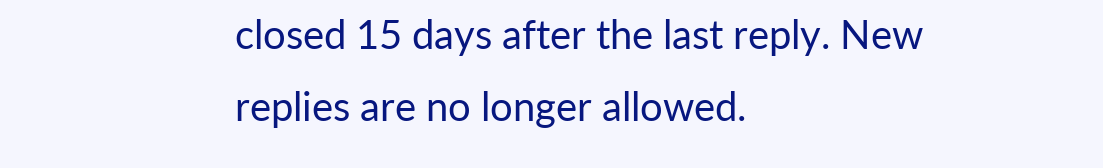closed 15 days after the last reply. New replies are no longer allowed.